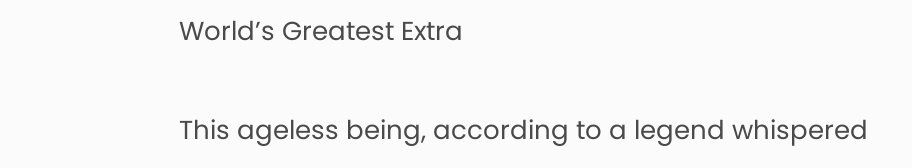World’s Greatest Extra


This ageless being, according to a legend whispered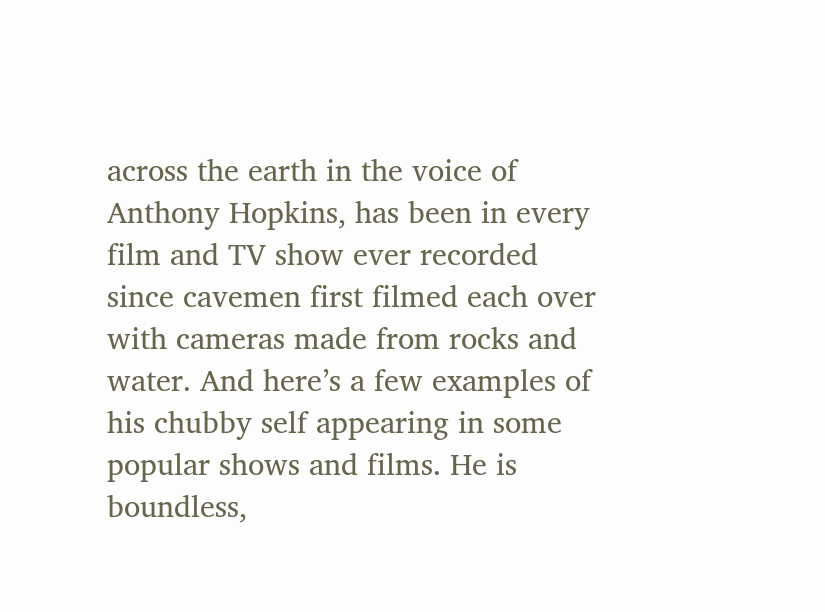across the earth in the voice of Anthony Hopkins, has been in every film and TV show ever recorded since cavemen first filmed each over with cameras made from rocks and water. And here’s a few examples of his chubby self appearing in some popular shows and films. He is boundless,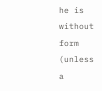he is without form (unless a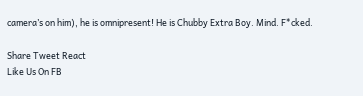camera’s on him), he is omnipresent! He is Chubby Extra Boy. Mind. F*cked.

Share Tweet React
Like Us On FB